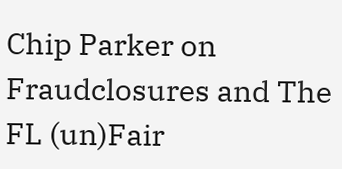Chip Parker on Fraudclosures and The FL (un)Fair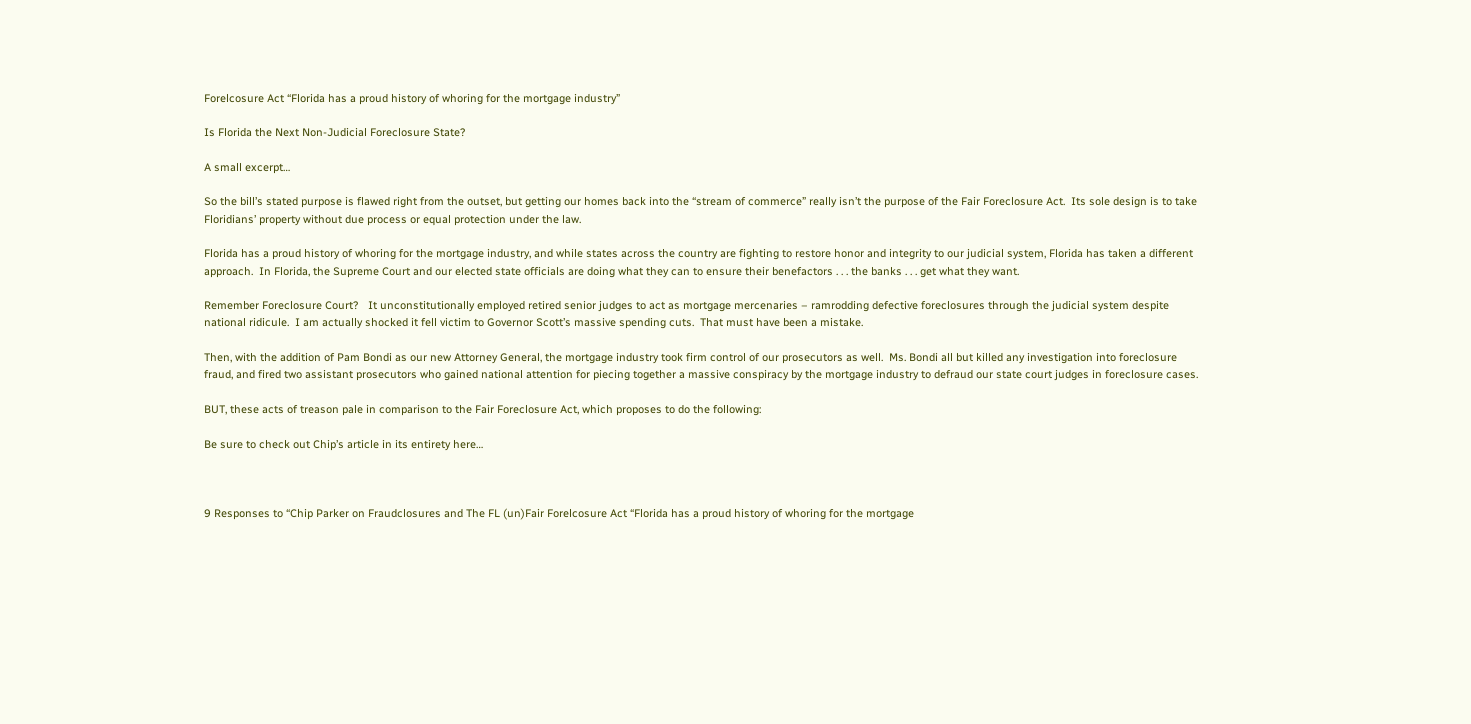Forelcosure Act “Florida has a proud history of whoring for the mortgage industry”

Is Florida the Next Non-Judicial Foreclosure State?

A small excerpt…

So the bill’s stated purpose is flawed right from the outset, but getting our homes back into the “stream of commerce” really isn’t the purpose of the Fair Foreclosure Act.  Its sole design is to take Floridians’ property without due process or equal protection under the law.

Florida has a proud history of whoring for the mortgage industry, and while states across the country are fighting to restore honor and integrity to our judicial system, Florida has taken a different approach.  In Florida, the Supreme Court and our elected state officials are doing what they can to ensure their benefactors . . . the banks . . . get what they want.

Remember Foreclosure Court?   It unconstitutionally employed retired senior judges to act as mortgage mercenaries – ramrodding defective foreclosures through the judicial system despite national ridicule.  I am actually shocked it fell victim to Governor Scott’s massive spending cuts.  That must have been a mistake.

Then, with the addition of Pam Bondi as our new Attorney General, the mortgage industry took firm control of our prosecutors as well.  Ms. Bondi all but killed any investigation into foreclosure fraud, and fired two assistant prosecutors who gained national attention for piecing together a massive conspiracy by the mortgage industry to defraud our state court judges in foreclosure cases.

BUT, these acts of treason pale in comparison to the Fair Foreclosure Act, which proposes to do the following:

Be sure to check out Chip’s article in its entirety here…



9 Responses to “Chip Parker on Fraudclosures and The FL (un)Fair Forelcosure Act “Florida has a proud history of whoring for the mortgage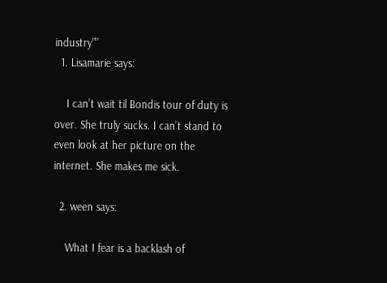industry””
  1. Lisamarie says:

    I can’t wait til Bondis tour of duty is over. She truly sucks. I can’t stand to even look at her picture on the internet. She makes me sick.

  2. ween says:

    What I fear is a backlash of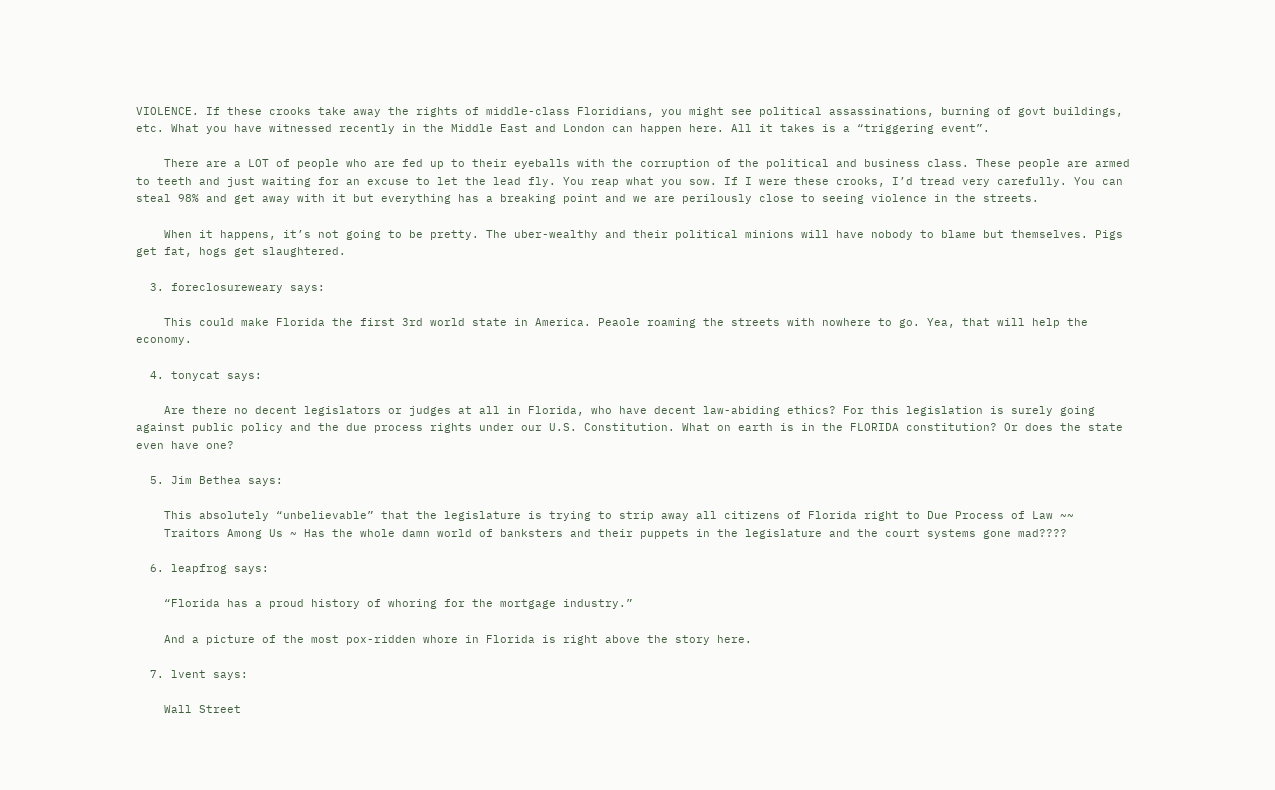VIOLENCE. If these crooks take away the rights of middle-class Floridians, you might see political assassinations, burning of govt buildings, etc. What you have witnessed recently in the Middle East and London can happen here. All it takes is a “triggering event”.

    There are a LOT of people who are fed up to their eyeballs with the corruption of the political and business class. These people are armed to teeth and just waiting for an excuse to let the lead fly. You reap what you sow. If I were these crooks, I’d tread very carefully. You can steal 98% and get away with it but everything has a breaking point and we are perilously close to seeing violence in the streets.

    When it happens, it’s not going to be pretty. The uber-wealthy and their political minions will have nobody to blame but themselves. Pigs get fat, hogs get slaughtered.

  3. foreclosureweary says:

    This could make Florida the first 3rd world state in America. Peaole roaming the streets with nowhere to go. Yea, that will help the economy.

  4. tonycat says:

    Are there no decent legislators or judges at all in Florida, who have decent law-abiding ethics? For this legislation is surely going against public policy and the due process rights under our U.S. Constitution. What on earth is in the FLORIDA constitution? Or does the state even have one?

  5. Jim Bethea says:

    This absolutely “unbelievable” that the legislature is trying to strip away all citizens of Florida right to Due Process of Law ~~
    Traitors Among Us ~ Has the whole damn world of banksters and their puppets in the legislature and the court systems gone mad????

  6. leapfrog says:

    “Florida has a proud history of whoring for the mortgage industry.”

    And a picture of the most pox-ridden whore in Florida is right above the story here.

  7. lvent says:

    Wall Street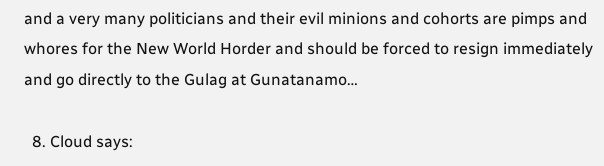and a very many politicians and their evil minions and cohorts are pimps and whores for the New World Horder and should be forced to resign immediately and go directly to the Gulag at Gunatanamo…

  8. Cloud says: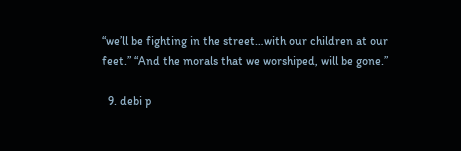“we’ll be fighting in the street…with our children at our feet.” “And the morals that we worshiped, will be gone.”

  9. debi p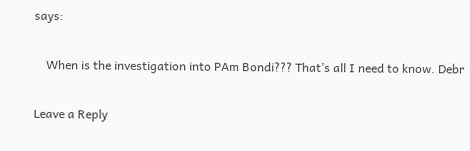says:

    When is the investigation into PAm Bondi??? That’s all I need to know. Debr

Leave a Reply